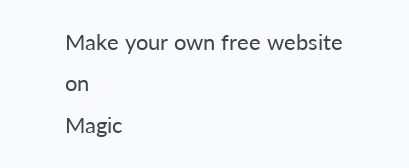Make your own free website on
Magic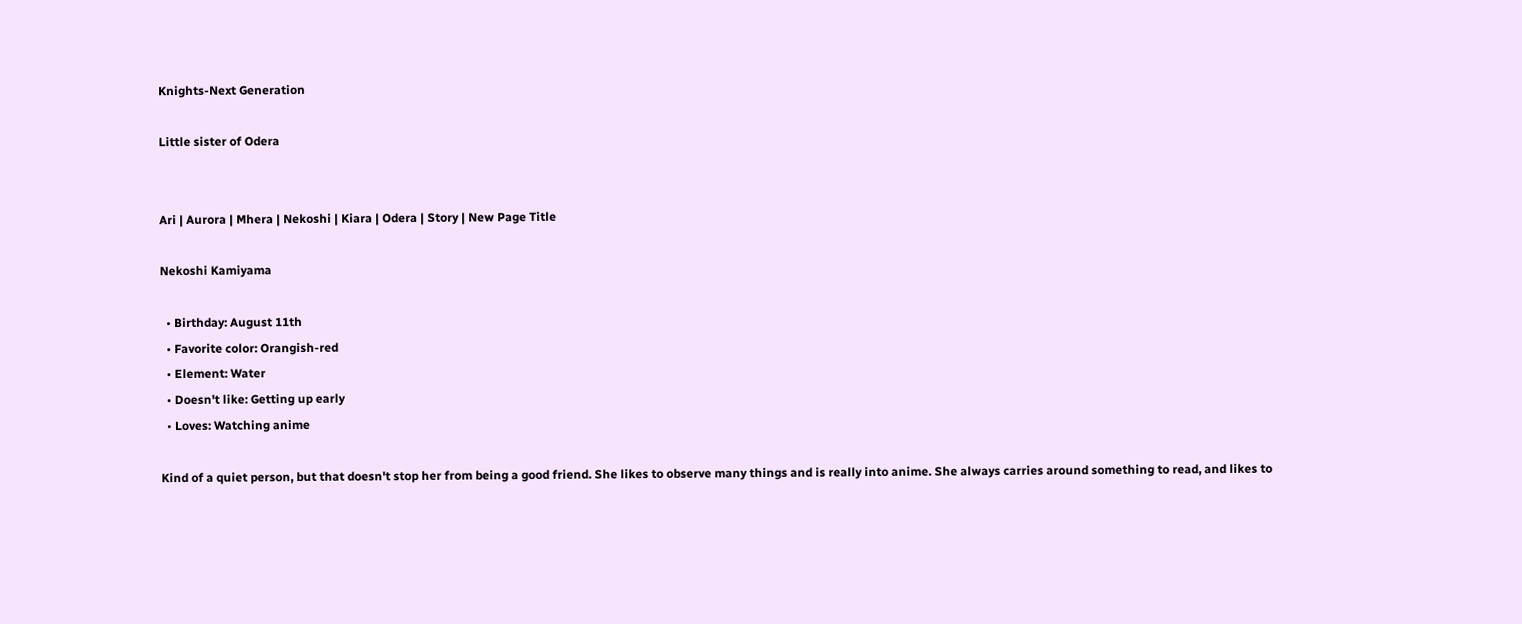Knights-Next Generation

Little sister of Odera


Ari | Aurora | Mhera | Nekoshi | Kiara | Odera | Story | New Page Title

Nekoshi Kamiyama

  • Birthday: August 11th
  • Favorite color: Orangish-red
  • Element: Water
  • Doesn't like: Getting up early
  • Loves: Watching anime

Kind of a quiet person, but that doesn't stop her from being a good friend. She likes to observe many things and is really into anime. She always carries around something to read, and likes to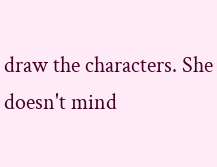draw the characters. She doesn't mind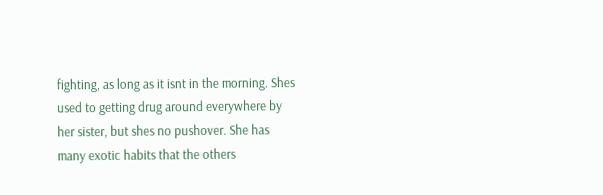fighting, as long as it isnt in the morning. Shes used to getting drug around everywhere by her sister, but shes no pushover. She has many exotic habits that the others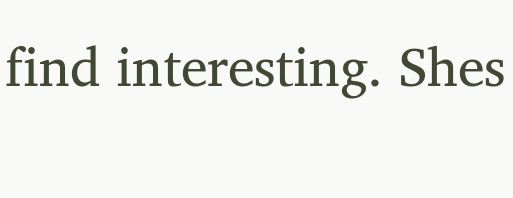find interesting. Shes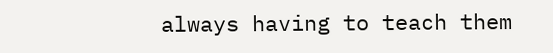always having to teach them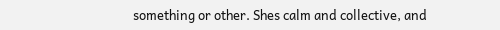something or other. Shes calm and collective, and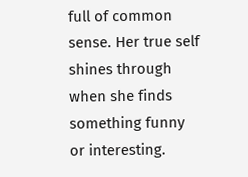full of common sense. Her true self shines through when she finds something funny or interesting.